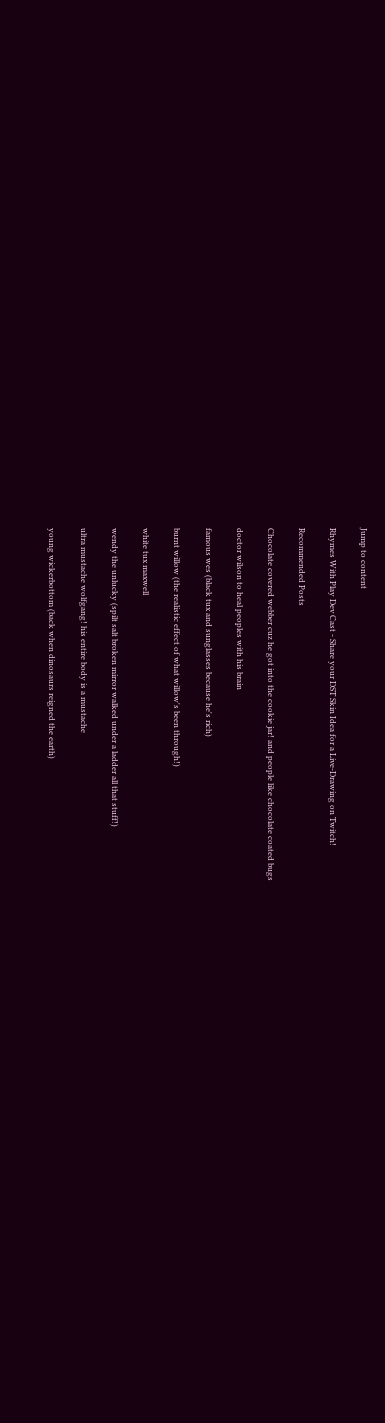Jump to content

Rhymes With Play Dev Cast - Share your DST Skin Idea for a Live-Drawing on Twitch!

Recommended Posts

Chocolate covered webber cuz he got into the cookie jar! and people like chocolate coated bugs

doctor wilson to heal peoples with his brain

famous wes (black tux and sunglasses because he's rich)

burnt willow (the realistic effect of what willow's been through!)

white tux maxwell

wendy the unlucky (spilt salt broken mirror walked under a ladder all that stuff!)

ultra mustache wolfgang! his entire body is a mustache

young wickerbottom (back when dinosaurs reigned the earth)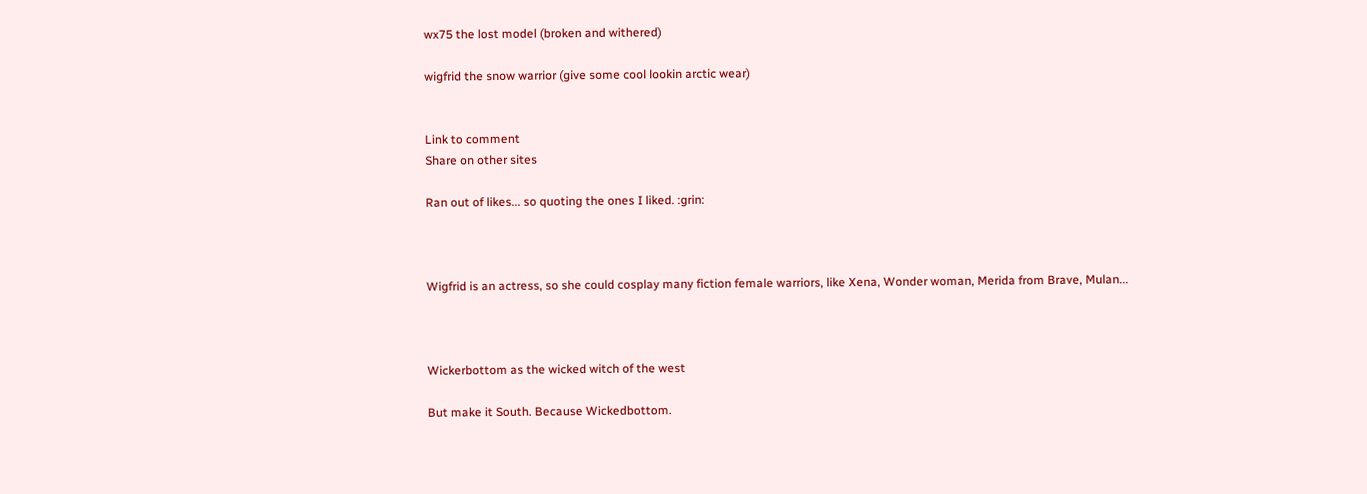wx75 the lost model (broken and withered)

wigfrid the snow warrior (give some cool lookin arctic wear)


Link to comment
Share on other sites

Ran out of likes... so quoting the ones I liked. :grin:



Wigfrid is an actress, so she could cosplay many fiction female warriors, like Xena, Wonder woman, Merida from Brave, Mulan...



Wickerbottom as the wicked witch of the west

But make it South. Because Wickedbottom.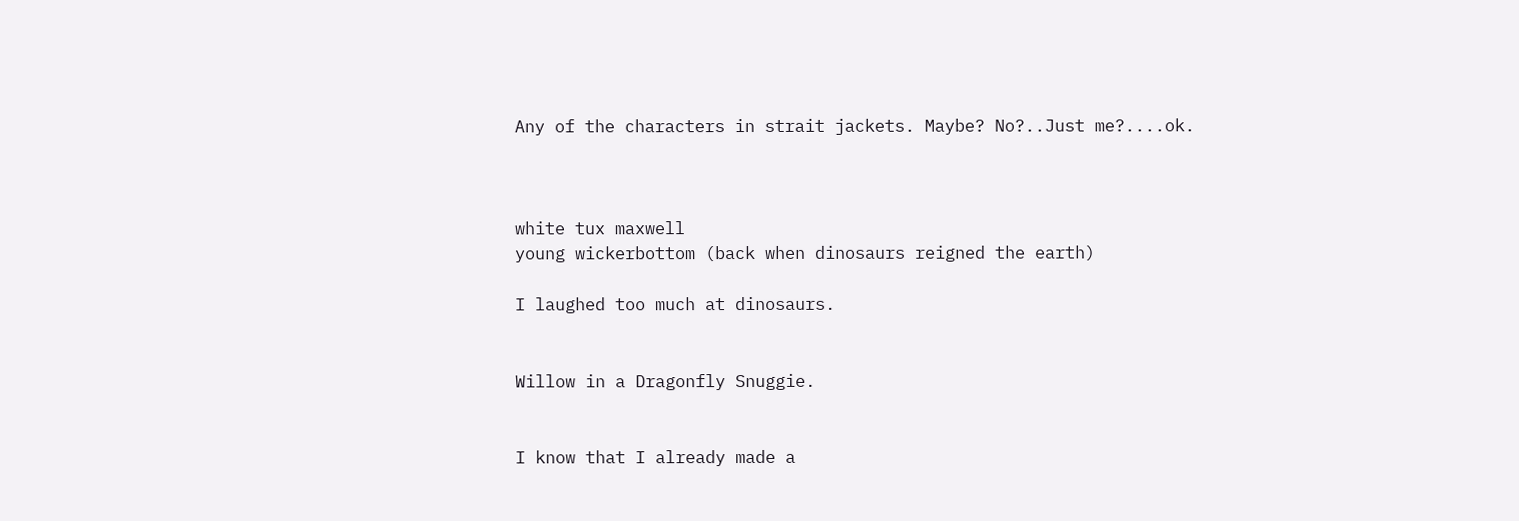Any of the characters in strait jackets. Maybe? No?..Just me?....ok.



white tux maxwell
young wickerbottom (back when dinosaurs reigned the earth)

I laughed too much at dinosaurs.


Willow in a Dragonfly Snuggie.


I know that I already made a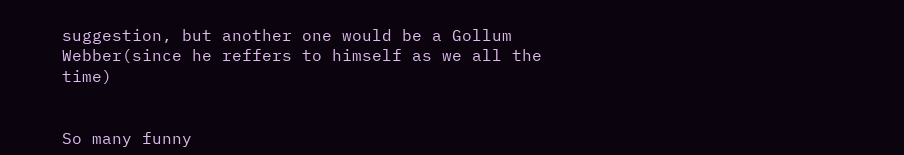suggestion, but another one would be a Gollum Webber(since he reffers to himself as we all the time)


So many funny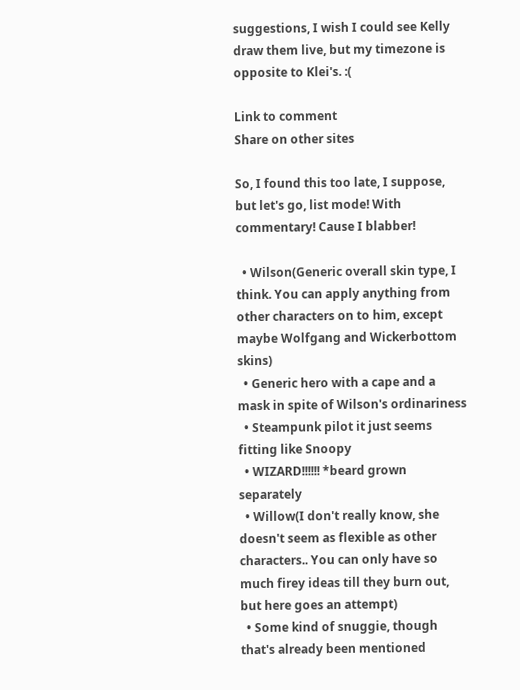suggestions, I wish I could see Kelly draw them live, but my timezone is opposite to Klei's. :(

Link to comment
Share on other sites

So, I found this too late, I suppose, but let's go, list mode! With commentary! Cause I blabber!

  • Wilson(Generic overall skin type, I think. You can apply anything from other characters on to him, except maybe Wolfgang and Wickerbottom skins)
  • Generic hero with a cape and a mask in spite of Wilson's ordinariness
  • Steampunk pilot it just seems fitting like Snoopy
  • WIZARD!!!!!! *beard grown separately
  • Willow(I don't really know, she doesn't seem as flexible as other characters.. You can only have so much firey ideas till they burn out, but here goes an attempt)
  • Some kind of snuggie, though that's already been mentioned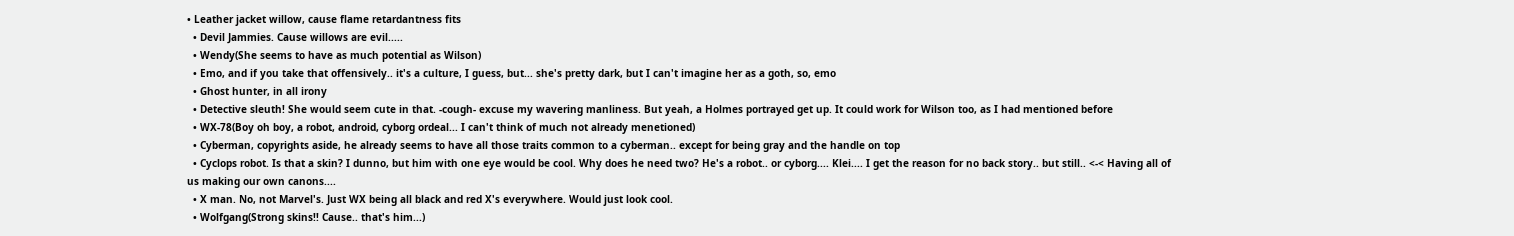• Leather jacket willow, cause flame retardantness fits
  • Devil Jammies. Cause willows are evil.....
  • Wendy(She seems to have as much potential as Wilson)
  • Emo, and if you take that offensively.. it's a culture, I guess, but... she's pretty dark, but I can't imagine her as a goth, so, emo
  • Ghost hunter, in all irony
  • Detective sleuth! She would seem cute in that. -cough- excuse my wavering manliness. But yeah, a Holmes portrayed get up. It could work for Wilson too, as I had mentioned before
  • WX-78(Boy oh boy, a robot, android, cyborg ordeal... I can't think of much not already menetioned)
  • Cyberman, copyrights aside, he already seems to have all those traits common to a cyberman.. except for being gray and the handle on top
  • Cyclops robot. Is that a skin? I dunno, but him with one eye would be cool. Why does he need two? He's a robot.. or cyborg.... Klei.... I get the reason for no back story.. but still.. <-< Having all of us making our own canons....
  • X man. No, not Marvel's. Just WX being all black and red X's everywhere. Would just look cool.
  • Wolfgang(Strong skins!! Cause.. that's him...)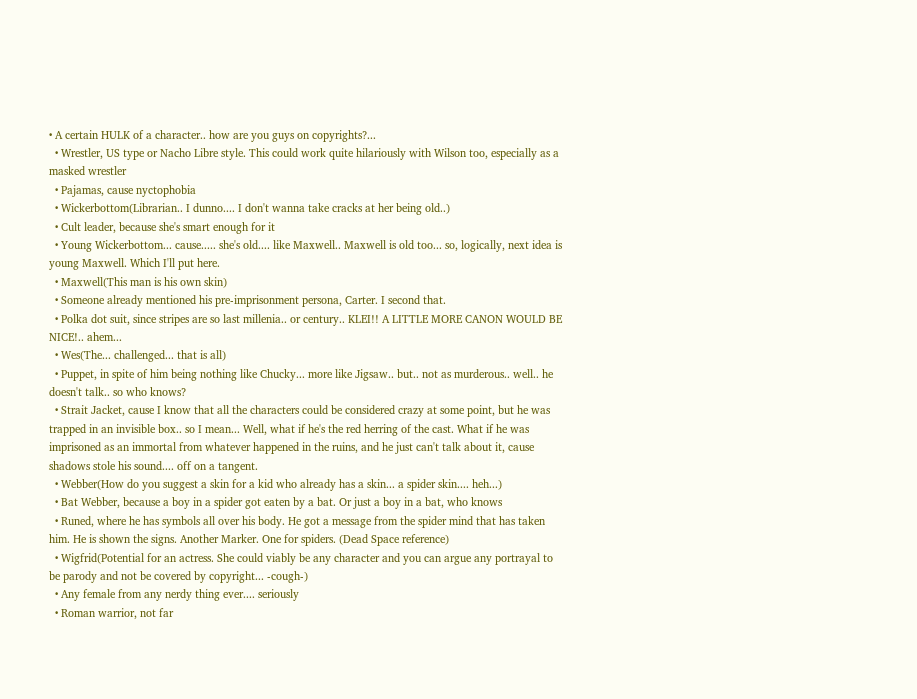• A certain HULK of a character.. how are you guys on copyrights?...
  • Wrestler, US type or Nacho Libre style. This could work quite hilariously with Wilson too, especially as a masked wrestler
  • Pajamas, cause nyctophobia
  • Wickerbottom(Librarian.. I dunno.... I don't wanna take cracks at her being old..)
  • Cult leader, because she's smart enough for it
  • Young Wickerbottom... cause..... she's old.... like Maxwell.. Maxwell is old too... so, logically, next idea is young Maxwell. Which I'll put here.
  • Maxwell(This man is his own skin)
  • Someone already mentioned his pre-imprisonment persona, Carter. I second that.
  • Polka dot suit, since stripes are so last millenia.. or century.. KLEI!! A LITTLE MORE CANON WOULD BE NICE!.. ahem...
  • Wes(The... challenged... that is all)
  • Puppet, in spite of him being nothing like Chucky... more like Jigsaw.. but.. not as murderous.. well.. he doesn't talk.. so who knows?
  • Strait Jacket, cause I know that all the characters could be considered crazy at some point, but he was trapped in an invisible box.. so I mean... Well, what if he's the red herring of the cast. What if he was imprisoned as an immortal from whatever happened in the ruins, and he just can't talk about it, cause shadows stole his sound.... off on a tangent.
  • Webber(How do you suggest a skin for a kid who already has a skin... a spider skin.... heh...)
  • Bat Webber, because a boy in a spider got eaten by a bat. Or just a boy in a bat, who knows
  • Runed, where he has symbols all over his body. He got a message from the spider mind that has taken him. He is shown the signs. Another Marker. One for spiders. (Dead Space reference)
  • Wigfrid(Potential for an actress. She could viably be any character and you can argue any portrayal to be parody and not be covered by copyright... -cough-)
  • Any female from any nerdy thing ever.... seriously
  • Roman warrior, not far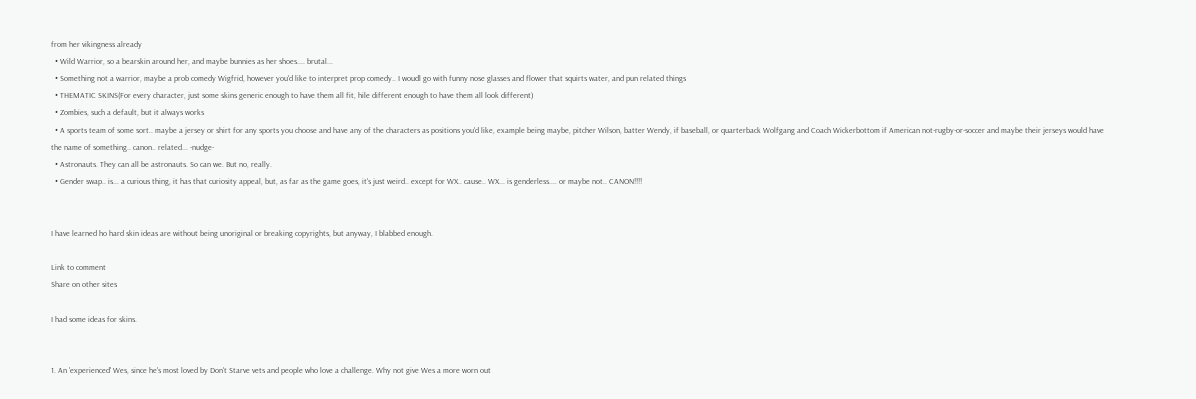from her vikingness already
  • Wild Warrior, so a bearskin around her, and maybe bunnies as her shoes.... brutal...
  • Something not a warrior, maybe a prob comedy Wigfrid, however you'd like to interpret prop comedy.. I woudl go with funny nose glasses and flower that squirts water, and pun related things
  • THEMATIC SKINS(For every character, just some skins generic enough to have them all fit, hile different enough to have them all look different)
  • Zombies, such a default, but it always works
  • A sports team of some sort.. maybe a jersey or shirt for any sports you choose and have any of the characters as positions you'd like, example being maybe, pitcher Wilson, batter Wendy, if baseball, or quarterback Wolfgang and Coach Wickerbottom if American not-rugby-or-soccer and maybe their jerseys would have the name of something.. canon.. related... -nudge-
  • Astronauts. They can all be astronauts. So can we. But no, really.
  • Gender swap.. is... a curious thing, it has that curiosity appeal, but, as far as the game goes, it's just weird.. except for WX.. cause.. WX... is genderless.... or maybe not.. CANON!!!!


I have learned ho hard skin ideas are without being unoriginal or breaking copyrights, but anyway, I blabbed enough.

Link to comment
Share on other sites

I had some ideas for skins.


1. An 'experienced' Wes, since he's most loved by Don't Starve vets and people who love a challenge. Why not give Wes a more worn out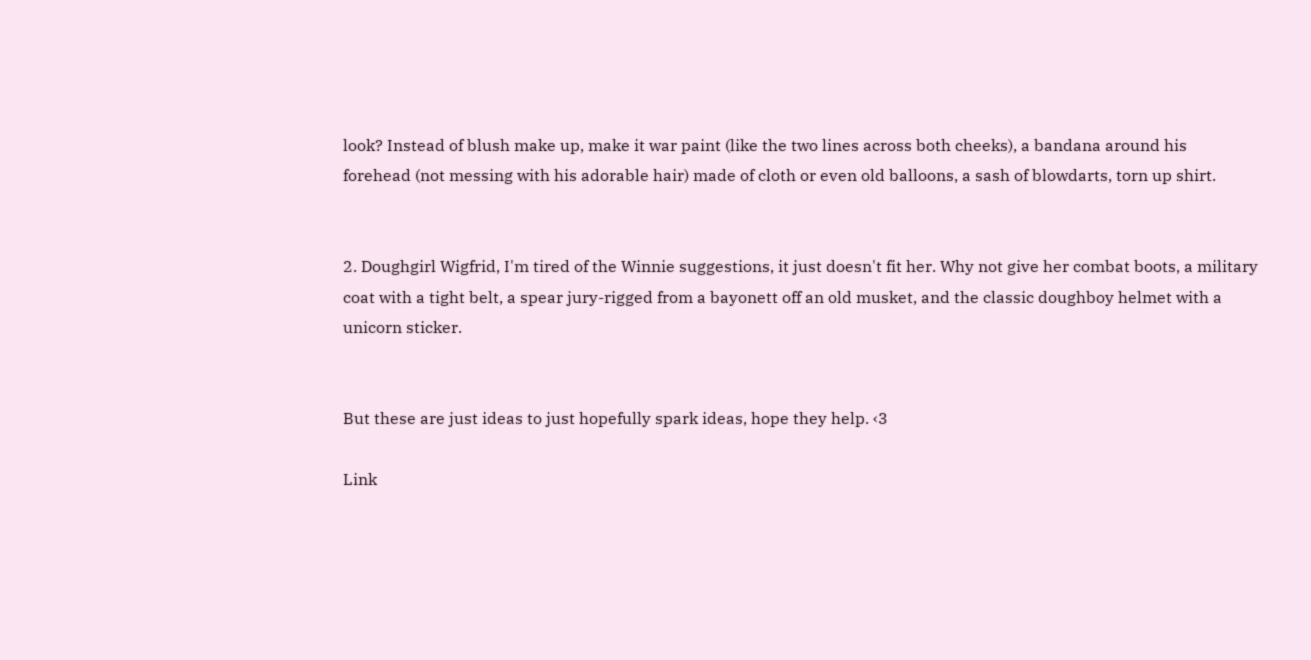look? Instead of blush make up, make it war paint (like the two lines across both cheeks), a bandana around his forehead (not messing with his adorable hair) made of cloth or even old balloons, a sash of blowdarts, torn up shirt.


2. Doughgirl Wigfrid, I'm tired of the Winnie suggestions, it just doesn't fit her. Why not give her combat boots, a military coat with a tight belt, a spear jury-rigged from a bayonett off an old musket, and the classic doughboy helmet with a unicorn sticker.


But these are just ideas to just hopefully spark ideas, hope they help. ‹3

Link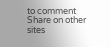to comment
Share on other sites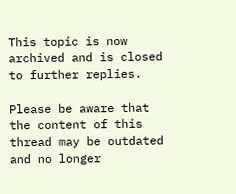This topic is now archived and is closed to further replies.

Please be aware that the content of this thread may be outdated and no longer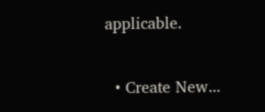applicable.

  • Create New...